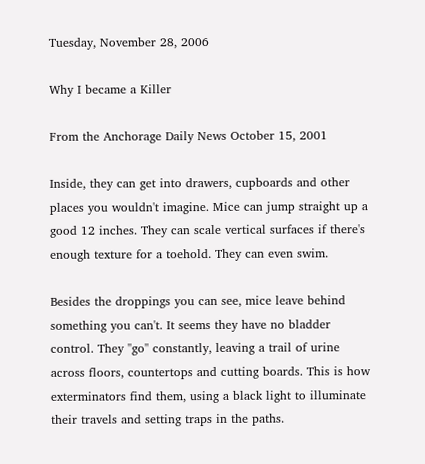Tuesday, November 28, 2006

Why I became a Killer

From the Anchorage Daily News October 15, 2001

Inside, they can get into drawers, cupboards and other places you wouldn't imagine. Mice can jump straight up a good 12 inches. They can scale vertical surfaces if there's enough texture for a toehold. They can even swim.

Besides the droppings you can see, mice leave behind something you can't. It seems they have no bladder control. They ''go'' constantly, leaving a trail of urine across floors, countertops and cutting boards. This is how exterminators find them, using a black light to illuminate their travels and setting traps in the paths.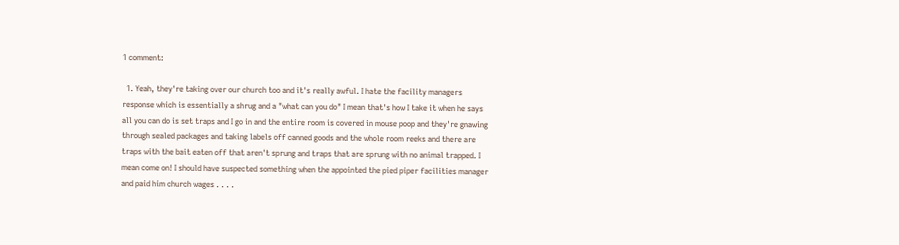1 comment:

  1. Yeah, they're taking over our church too and it's really awful. I hate the facility managers response which is essentially a shrug and a "what can you do" I mean that's how I take it when he says all you can do is set traps and I go in and the entire room is covered in mouse poop and they're gnawing through sealed packages and taking labels off canned goods and the whole room reeks and there are traps with the bait eaten off that aren't sprung and traps that are sprung with no animal trapped. I mean come on! I should have suspected something when the appointed the pied piper facilities manager and paid him church wages . . . .